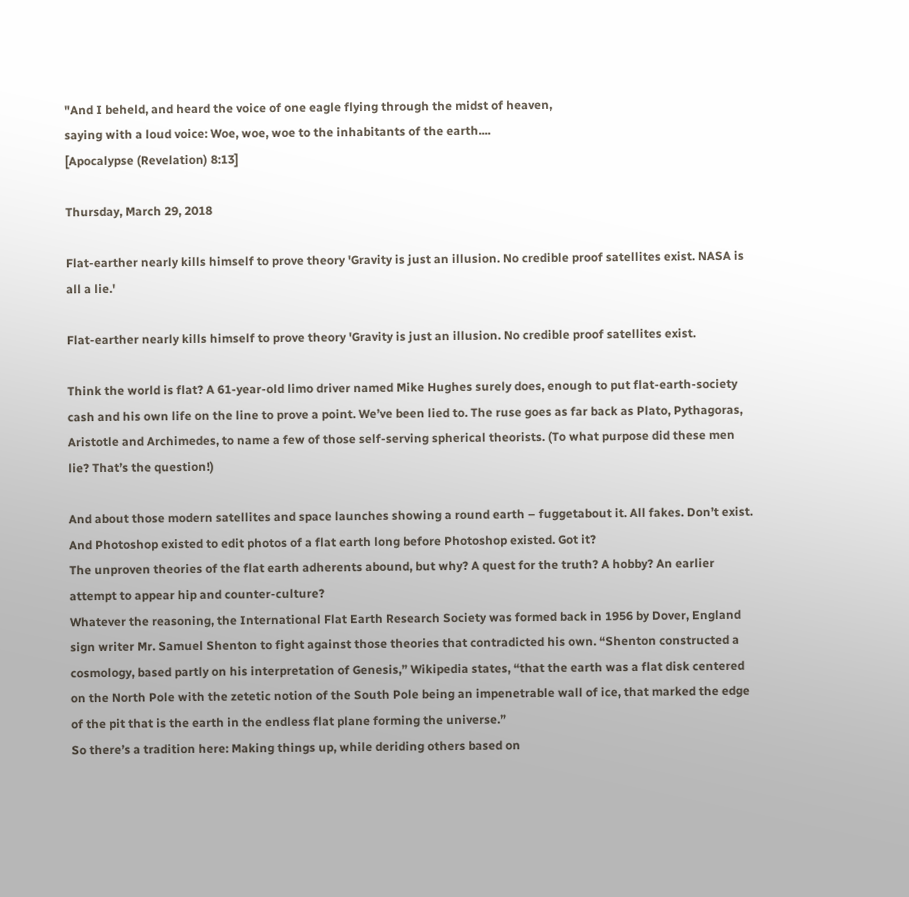"And I beheld, and heard the voice of one eagle flying through the midst of heaven,
saying with a loud voice: Woe, woe, woe to the inhabitants of the earth....
[Apocalypse (Revelation) 8:13]

Thursday, March 29, 2018

Flat-earther nearly kills himself to prove theory 'Gravity is just an illusion. No credible proof satellites exist. NASA is all a lie.'

Flat-earther nearly kills himself to prove theory 'Gravity is just an illusion. No credible proof satellites exist.

Think the world is flat? A 61-year-old limo driver named Mike Hughes surely does, enough to put flat-earth-society cash and his own life on the line to prove a point. We’ve been lied to. The ruse goes as far back as Plato, Pythagoras, Aristotle and Archimedes, to name a few of those self-serving spherical theorists. (To what purpose did these men lie? That’s the question!)

And about those modern satellites and space launches showing a round earth – fuggetabout it. All fakes. Don’t exist. And Photoshop existed to edit photos of a flat earth long before Photoshop existed. Got it?
The unproven theories of the flat earth adherents abound, but why? A quest for the truth? A hobby? An earlier attempt to appear hip and counter-culture?
Whatever the reasoning, the International Flat Earth Research Society was formed back in 1956 by Dover, England sign writer Mr. Samuel Shenton to fight against those theories that contradicted his own. “Shenton constructed a cosmology, based partly on his interpretation of Genesis,” Wikipedia states, “that the earth was a flat disk centered on the North Pole with the zetetic notion of the South Pole being an impenetrable wall of ice, that marked the edge of the pit that is the earth in the endless flat plane forming the universe.”
So there’s a tradition here: Making things up, while deriding others based on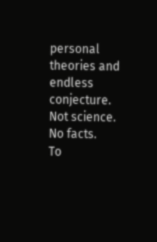personal theories and endless conjecture. Not science. No facts.
To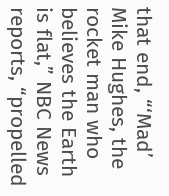that end, “‘Mad’ Mike Hughes, the rocket man who believes the Earth is flat,” NBC News reports, “propelled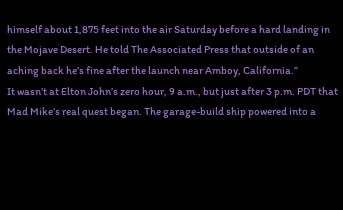himself about 1,875 feet into the air Saturday before a hard landing in the Mojave Desert. He told The Associated Press that outside of an aching back he’s fine after the launch near Amboy, California.”
It wasn’t at Elton John’s zero hour, 9 a.m., but just after 3 p.m. PDT that Mad Mike’s real quest began. The garage-build ship powered into a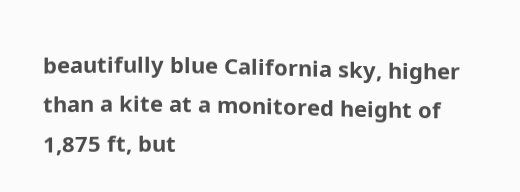beautifully blue California sky, higher than a kite at a monitored height of 1,875 ft, but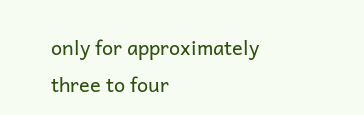only for approximately three to four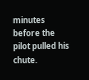minutes before the pilot pulled his chute.